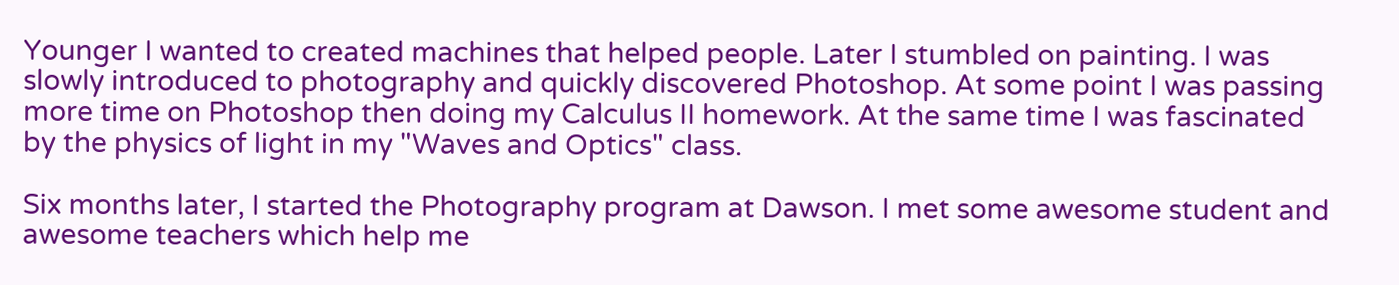Younger I wanted to created machines that helped people. Later I stumbled on painting. I was slowly introduced to photography and quickly discovered Photoshop. At some point I was passing more time on Photoshop then doing my Calculus II homework. At the same time I was fascinated by the physics of light in my "Waves and Optics" class.

Six months later, I started the Photography program at Dawson. I met some awesome student and awesome teachers which help me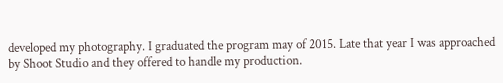developed my photography. I graduated the program may of 2015. Late that year I was approached by Shoot Studio and they offered to handle my production.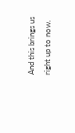And this brings us right up to now.